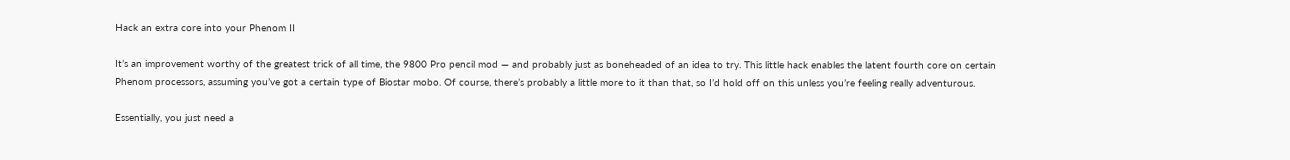Hack an extra core into your Phenom II

It’s an improvement worthy of the greatest trick of all time, the 9800 Pro pencil mod — and probably just as boneheaded of an idea to try. This little hack enables the latent fourth core on certain Phenom processors, assuming you’ve got a certain type of Biostar mobo. Of course, there’s probably a little more to it than that, so I’d hold off on this unless you’re feeling really adventurous.

Essentially, you just need a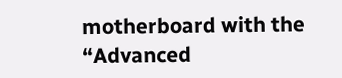motherboard with the “Advanced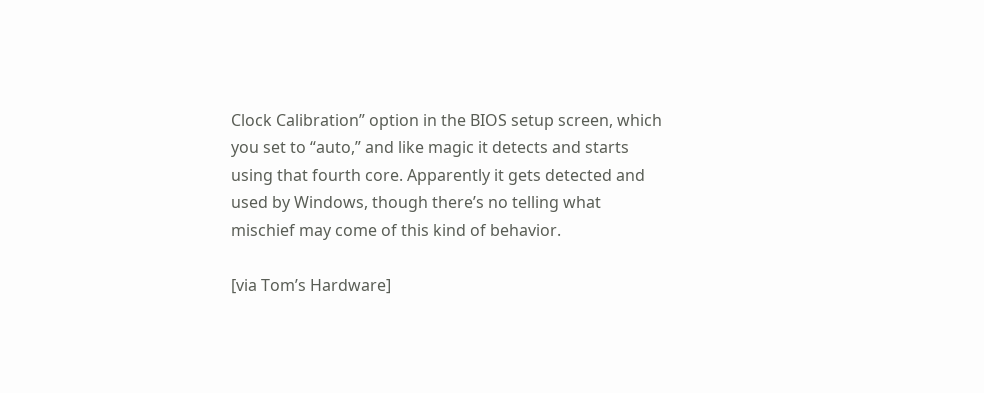Clock Calibration” option in the BIOS setup screen, which you set to “auto,” and like magic it detects and starts using that fourth core. Apparently it gets detected and used by Windows, though there’s no telling what mischief may come of this kind of behavior.

[via Tom’s Hardware]